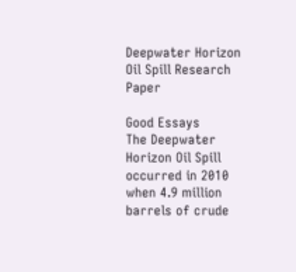Deepwater Horizon Oil Spill Research Paper

Good Essays
The Deepwater Horizon Oil Spill occurred in 2010 when 4.9 million barrels of crude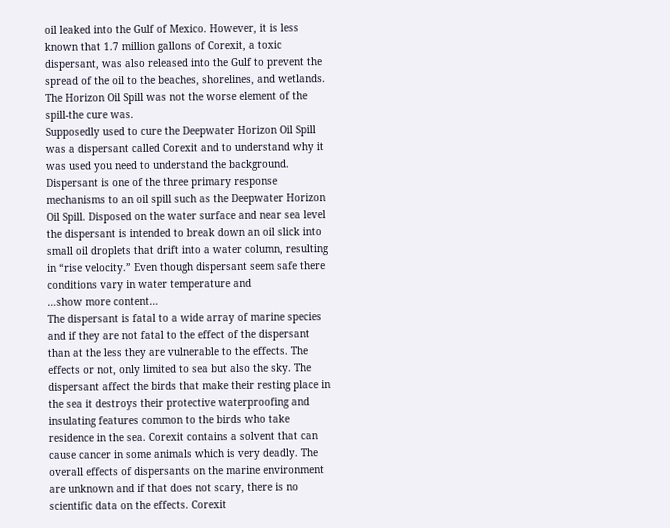oil leaked into the Gulf of Mexico. However, it is less known that 1.7 million gallons of Corexit, a toxic dispersant, was also released into the Gulf to prevent the spread of the oil to the beaches, shorelines, and wetlands. The Horizon Oil Spill was not the worse element of the spill-the cure was.
Supposedly used to cure the Deepwater Horizon Oil Spill was a dispersant called Corexit and to understand why it was used you need to understand the background. Dispersant is one of the three primary response mechanisms to an oil spill such as the Deepwater Horizon Oil Spill. Disposed on the water surface and near sea level the dispersant is intended to break down an oil slick into small oil droplets that drift into a water column, resulting in “rise velocity.” Even though dispersant seem safe there conditions vary in water temperature and
…show more content…
The dispersant is fatal to a wide array of marine species and if they are not fatal to the effect of the dispersant than at the less they are vulnerable to the effects. The effects or not, only limited to sea but also the sky. The dispersant affect the birds that make their resting place in the sea it destroys their protective waterproofing and insulating features common to the birds who take residence in the sea. Corexit contains a solvent that can cause cancer in some animals which is very deadly. The overall effects of dispersants on the marine environment are unknown and if that does not scary, there is no scientific data on the effects. Corexit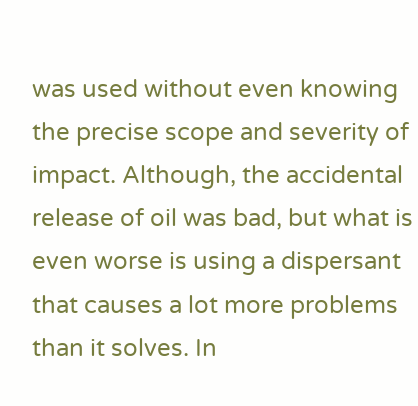was used without even knowing the precise scope and severity of impact. Although, the accidental release of oil was bad, but what is even worse is using a dispersant that causes a lot more problems than it solves. In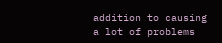addition to causing a lot of problems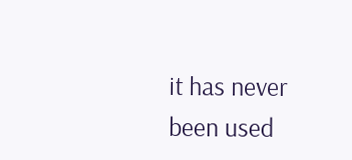it has never been used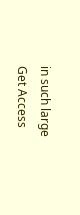in such large
Get Access